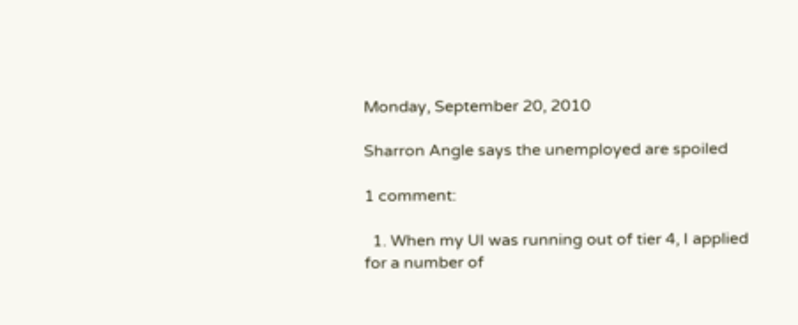Monday, September 20, 2010

Sharron Angle says the unemployed are spoiled

1 comment:

  1. When my UI was running out of tier 4, I applied for a number of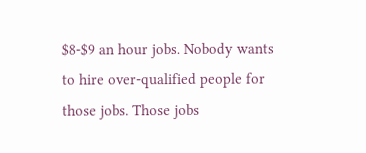$8-$9 an hour jobs. Nobody wants to hire over-qualified people for those jobs. Those jobs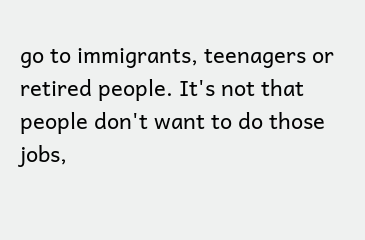go to immigrants, teenagers or retired people. It's not that people don't want to do those jobs,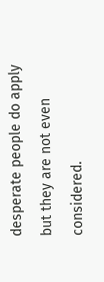desperate people do apply but they are not even considered.